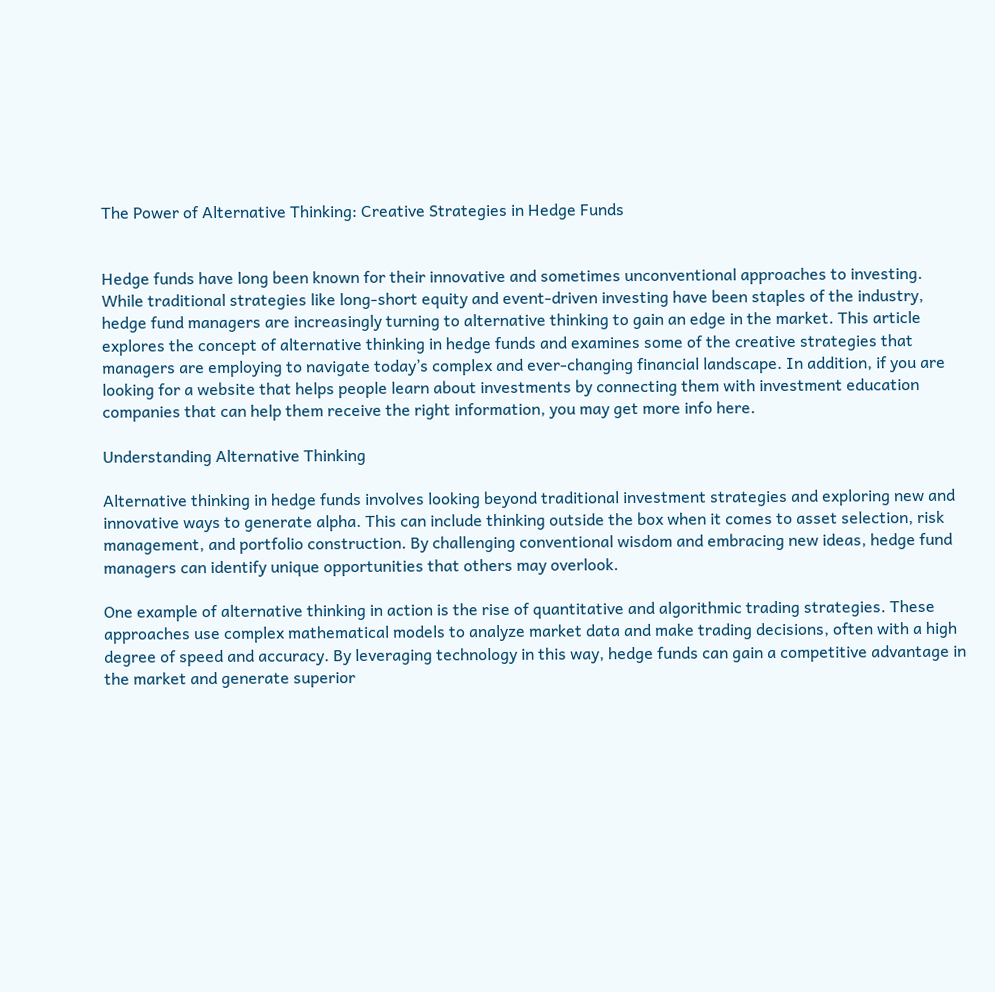The Power of Alternative Thinking: Creative Strategies in Hedge Funds


Hedge funds have long been known for their innovative and sometimes unconventional approaches to investing. While traditional strategies like long-short equity and event-driven investing have been staples of the industry, hedge fund managers are increasingly turning to alternative thinking to gain an edge in the market. This article explores the concept of alternative thinking in hedge funds and examines some of the creative strategies that managers are employing to navigate today’s complex and ever-changing financial landscape. In addition, if you are looking for a website that helps people learn about investments by connecting them with investment education companies that can help them receive the right information, you may get more info here.

Understanding Alternative Thinking

Alternative thinking in hedge funds involves looking beyond traditional investment strategies and exploring new and innovative ways to generate alpha. This can include thinking outside the box when it comes to asset selection, risk management, and portfolio construction. By challenging conventional wisdom and embracing new ideas, hedge fund managers can identify unique opportunities that others may overlook.

One example of alternative thinking in action is the rise of quantitative and algorithmic trading strategies. These approaches use complex mathematical models to analyze market data and make trading decisions, often with a high degree of speed and accuracy. By leveraging technology in this way, hedge funds can gain a competitive advantage in the market and generate superior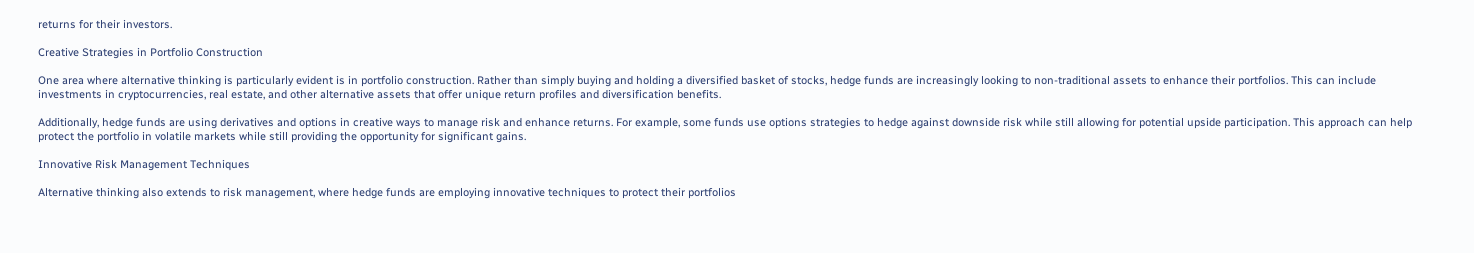returns for their investors.

Creative Strategies in Portfolio Construction

One area where alternative thinking is particularly evident is in portfolio construction. Rather than simply buying and holding a diversified basket of stocks, hedge funds are increasingly looking to non-traditional assets to enhance their portfolios. This can include investments in cryptocurrencies, real estate, and other alternative assets that offer unique return profiles and diversification benefits.

Additionally, hedge funds are using derivatives and options in creative ways to manage risk and enhance returns. For example, some funds use options strategies to hedge against downside risk while still allowing for potential upside participation. This approach can help protect the portfolio in volatile markets while still providing the opportunity for significant gains.

Innovative Risk Management Techniques

Alternative thinking also extends to risk management, where hedge funds are employing innovative techniques to protect their portfolios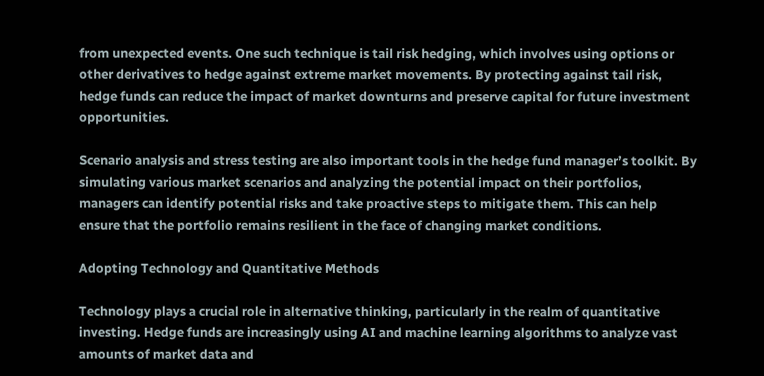from unexpected events. One such technique is tail risk hedging, which involves using options or other derivatives to hedge against extreme market movements. By protecting against tail risk, hedge funds can reduce the impact of market downturns and preserve capital for future investment opportunities.

Scenario analysis and stress testing are also important tools in the hedge fund manager’s toolkit. By simulating various market scenarios and analyzing the potential impact on their portfolios, managers can identify potential risks and take proactive steps to mitigate them. This can help ensure that the portfolio remains resilient in the face of changing market conditions.

Adopting Technology and Quantitative Methods

Technology plays a crucial role in alternative thinking, particularly in the realm of quantitative investing. Hedge funds are increasingly using AI and machine learning algorithms to analyze vast amounts of market data and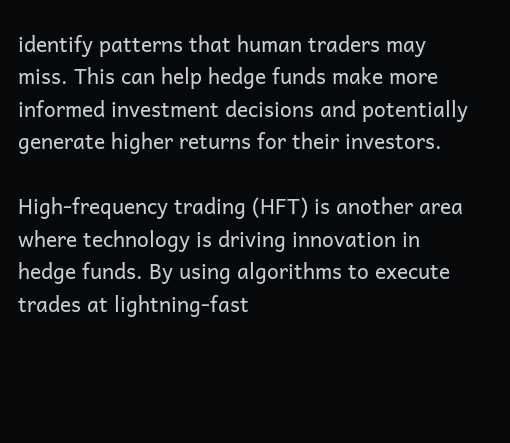identify patterns that human traders may miss. This can help hedge funds make more informed investment decisions and potentially generate higher returns for their investors.

High-frequency trading (HFT) is another area where technology is driving innovation in hedge funds. By using algorithms to execute trades at lightning-fast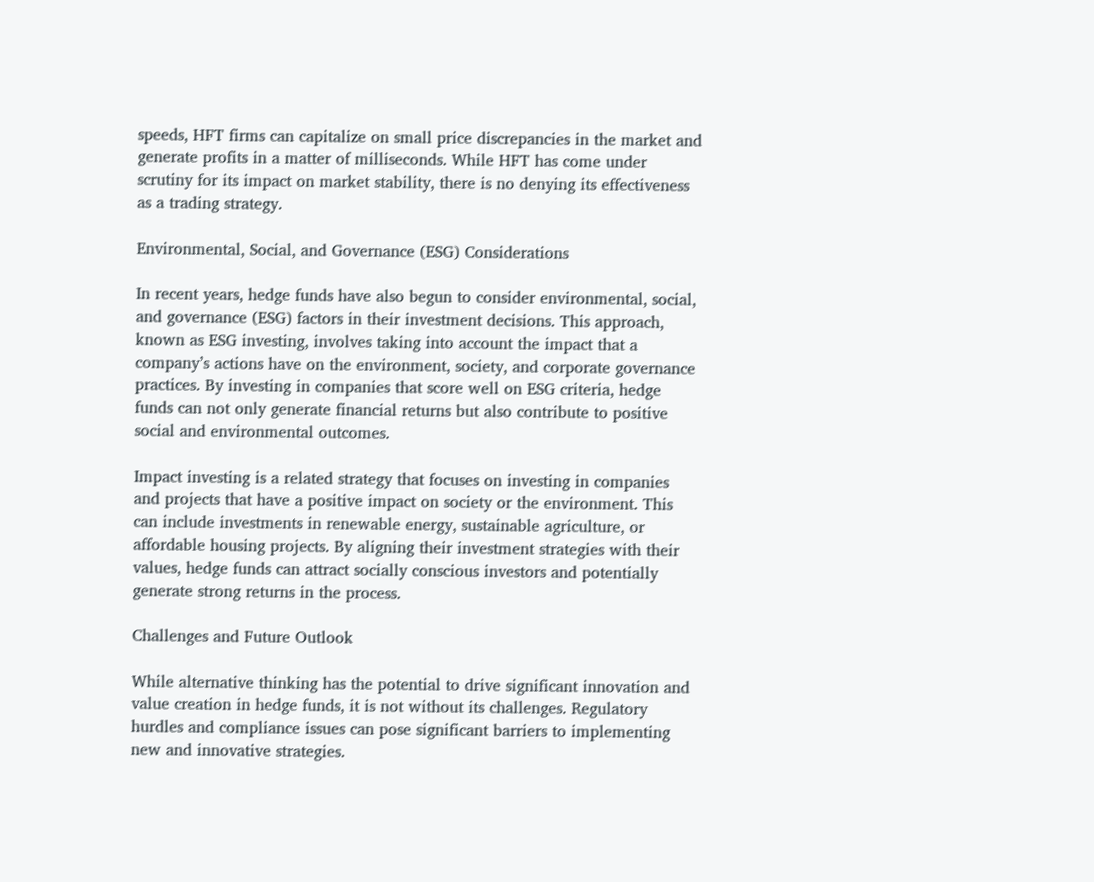speeds, HFT firms can capitalize on small price discrepancies in the market and generate profits in a matter of milliseconds. While HFT has come under scrutiny for its impact on market stability, there is no denying its effectiveness as a trading strategy.

Environmental, Social, and Governance (ESG) Considerations

In recent years, hedge funds have also begun to consider environmental, social, and governance (ESG) factors in their investment decisions. This approach, known as ESG investing, involves taking into account the impact that a company’s actions have on the environment, society, and corporate governance practices. By investing in companies that score well on ESG criteria, hedge funds can not only generate financial returns but also contribute to positive social and environmental outcomes.

Impact investing is a related strategy that focuses on investing in companies and projects that have a positive impact on society or the environment. This can include investments in renewable energy, sustainable agriculture, or affordable housing projects. By aligning their investment strategies with their values, hedge funds can attract socially conscious investors and potentially generate strong returns in the process.

Challenges and Future Outlook

While alternative thinking has the potential to drive significant innovation and value creation in hedge funds, it is not without its challenges. Regulatory hurdles and compliance issues can pose significant barriers to implementing new and innovative strategies.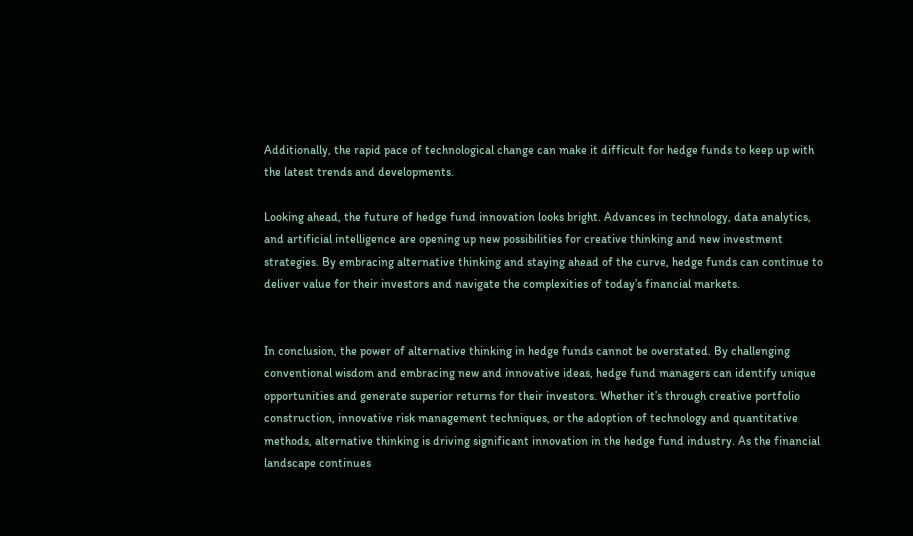Additionally, the rapid pace of technological change can make it difficult for hedge funds to keep up with the latest trends and developments.

Looking ahead, the future of hedge fund innovation looks bright. Advances in technology, data analytics, and artificial intelligence are opening up new possibilities for creative thinking and new investment strategies. By embracing alternative thinking and staying ahead of the curve, hedge funds can continue to deliver value for their investors and navigate the complexities of today’s financial markets.


In conclusion, the power of alternative thinking in hedge funds cannot be overstated. By challenging conventional wisdom and embracing new and innovative ideas, hedge fund managers can identify unique opportunities and generate superior returns for their investors. Whether it’s through creative portfolio construction, innovative risk management techniques, or the adoption of technology and quantitative methods, alternative thinking is driving significant innovation in the hedge fund industry. As the financial landscape continues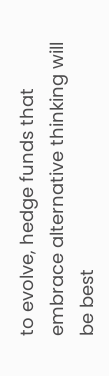to evolve, hedge funds that embrace alternative thinking will be best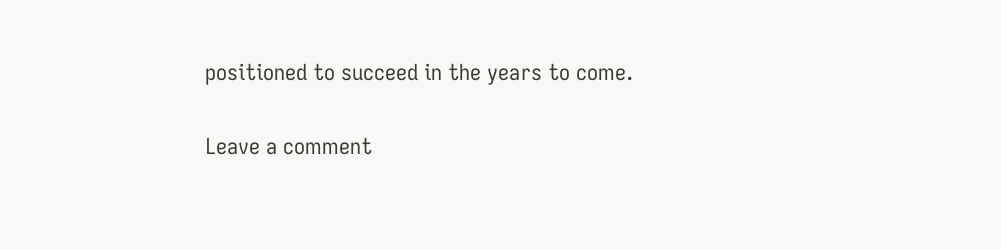positioned to succeed in the years to come.

Leave a comment